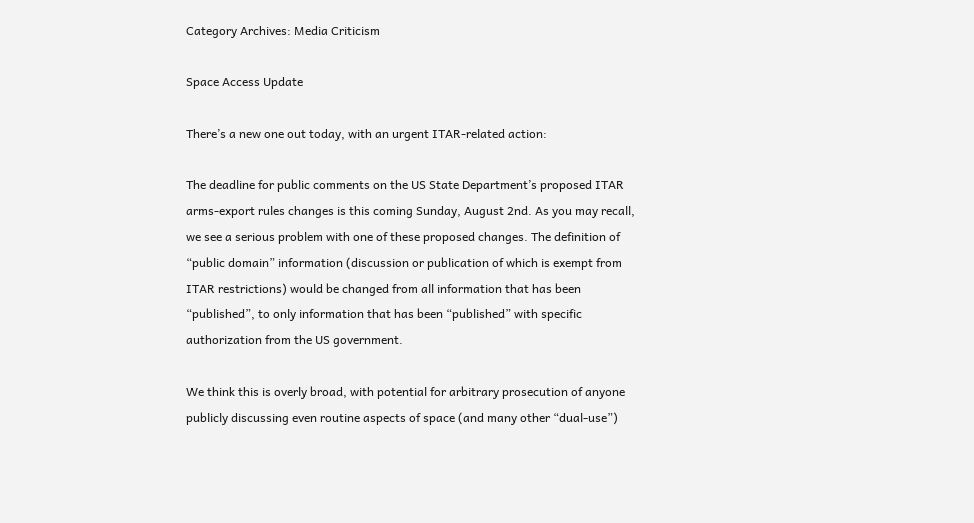Category Archives: Media Criticism

Space Access Update

There’s a new one out today, with an urgent ITAR-related action:

The deadline for public comments on the US State Department’s proposed ITAR arms-export rules changes is this coming Sunday, August 2nd. As you may recall, we see a serious problem with one of these proposed changes. The definition of “public domain” information (discussion or publication of which is exempt from ITAR restrictions) would be changed from all information that has been “published”, to only information that has been “published” with specific authorization from the US government.

We think this is overly broad, with potential for arbitrary prosecution of anyone publicly discussing even routine aspects of space (and many other “dual-use”)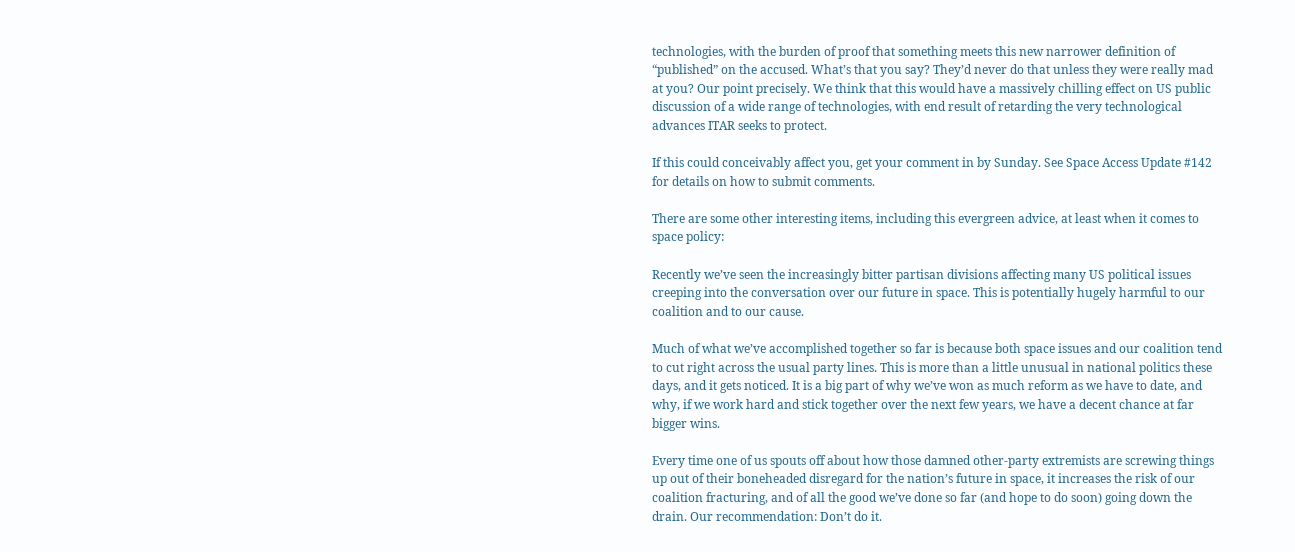technologies, with the burden of proof that something meets this new narrower definition of “published” on the accused. What’s that you say? They’d never do that unless they were really mad at you? Our point precisely. We think that this would have a massively chilling effect on US public discussion of a wide range of technologies, with end result of retarding the very technological advances ITAR seeks to protect.

If this could conceivably affect you, get your comment in by Sunday. See Space Access Update #142 for details on how to submit comments.

There are some other interesting items, including this evergreen advice, at least when it comes to space policy:

Recently we’ve seen the increasingly bitter partisan divisions affecting many US political issues creeping into the conversation over our future in space. This is potentially hugely harmful to our coalition and to our cause.

Much of what we’ve accomplished together so far is because both space issues and our coalition tend to cut right across the usual party lines. This is more than a little unusual in national politics these days, and it gets noticed. It is a big part of why we’ve won as much reform as we have to date, and why, if we work hard and stick together over the next few years, we have a decent chance at far bigger wins.

Every time one of us spouts off about how those damned other-party extremists are screwing things up out of their boneheaded disregard for the nation’s future in space, it increases the risk of our coalition fracturing, and of all the good we’ve done so far (and hope to do soon) going down the drain. Our recommendation: Don’t do it.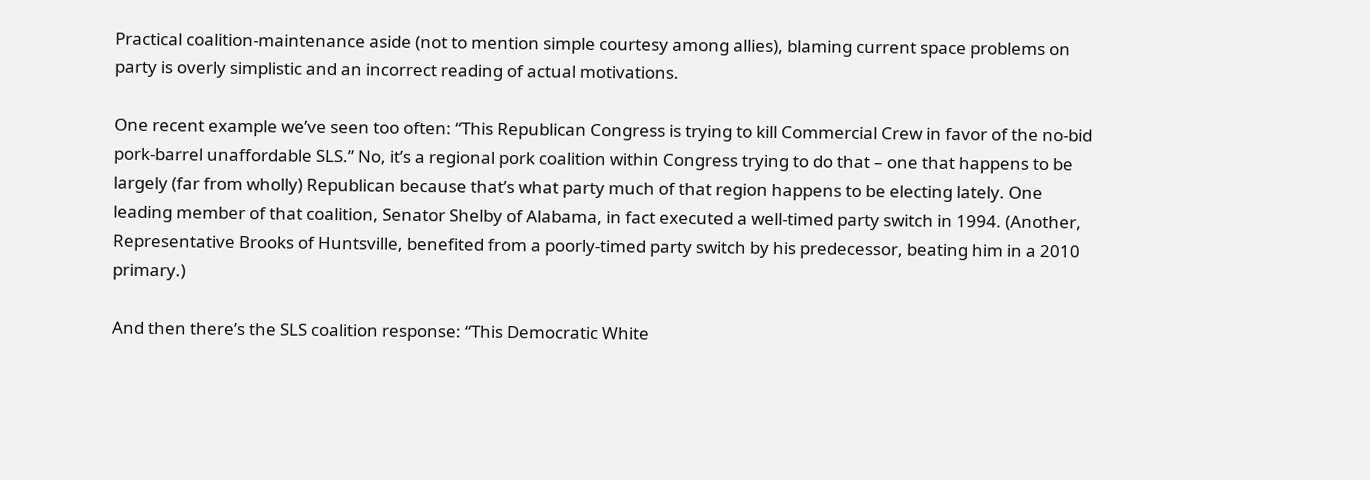Practical coalition-maintenance aside (not to mention simple courtesy among allies), blaming current space problems on party is overly simplistic and an incorrect reading of actual motivations.

One recent example we’ve seen too often: “This Republican Congress is trying to kill Commercial Crew in favor of the no-bid pork-barrel unaffordable SLS.” No, it’s a regional pork coalition within Congress trying to do that – one that happens to be largely (far from wholly) Republican because that’s what party much of that region happens to be electing lately. One leading member of that coalition, Senator Shelby of Alabama, in fact executed a well-timed party switch in 1994. (Another, Representative Brooks of Huntsville, benefited from a poorly-timed party switch by his predecessor, beating him in a 2010 primary.)

And then there’s the SLS coalition response: “This Democratic White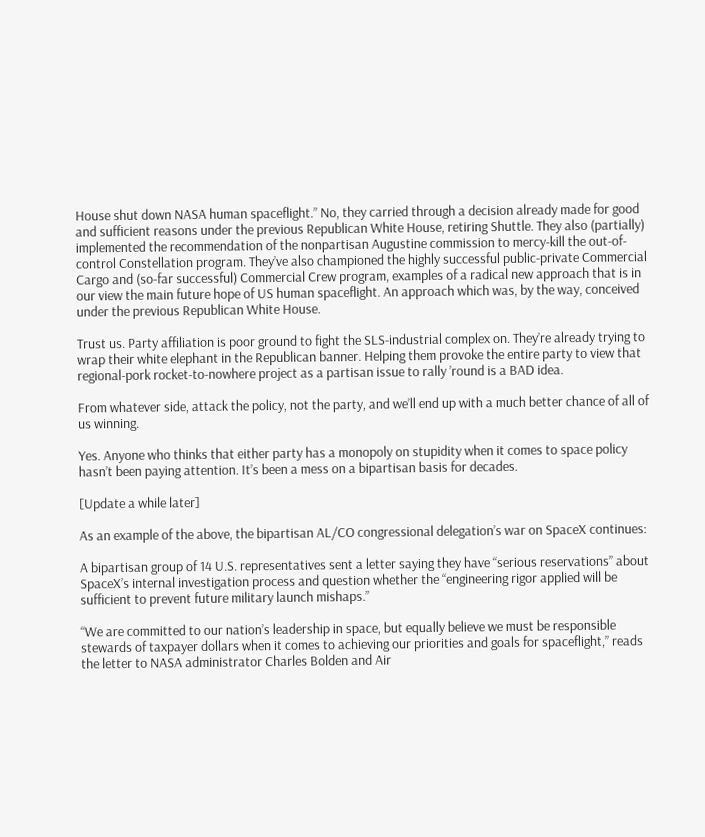House shut down NASA human spaceflight.” No, they carried through a decision already made for good and sufficient reasons under the previous Republican White House, retiring Shuttle. They also (partially) implemented the recommendation of the nonpartisan Augustine commission to mercy-kill the out-of-control Constellation program. They’ve also championed the highly successful public-private Commercial Cargo and (so-far successful) Commercial Crew program, examples of a radical new approach that is in our view the main future hope of US human spaceflight. An approach which was, by the way, conceived under the previous Republican White House.

Trust us. Party affiliation is poor ground to fight the SLS-industrial complex on. They’re already trying to wrap their white elephant in the Republican banner. Helping them provoke the entire party to view that regional-pork rocket-to-nowhere project as a partisan issue to rally ’round is a BAD idea.

From whatever side, attack the policy, not the party, and we’ll end up with a much better chance of all of us winning.

Yes. Anyone who thinks that either party has a monopoly on stupidity when it comes to space policy hasn’t been paying attention. It’s been a mess on a bipartisan basis for decades.

[Update a while later]

As an example of the above, the bipartisan AL/CO congressional delegation’s war on SpaceX continues:

A bipartisan group of 14 U.S. representatives sent a letter saying they have “serious reservations” about SpaceX’s internal investigation process and question whether the “engineering rigor applied will be sufficient to prevent future military launch mishaps.”

“We are committed to our nation’s leadership in space, but equally believe we must be responsible stewards of taxpayer dollars when it comes to achieving our priorities and goals for spaceflight,” reads the letter to NASA administrator Charles Bolden and Air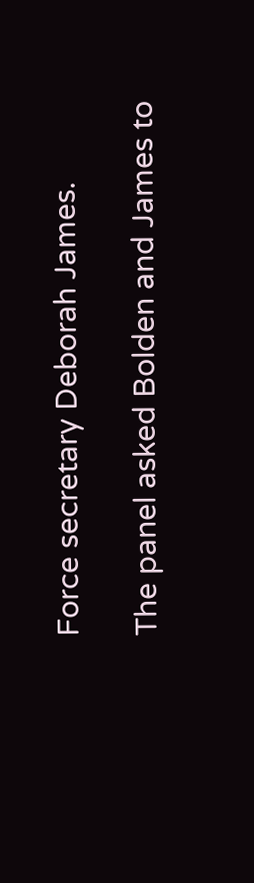Force secretary Deborah James.

The panel asked Bolden and James to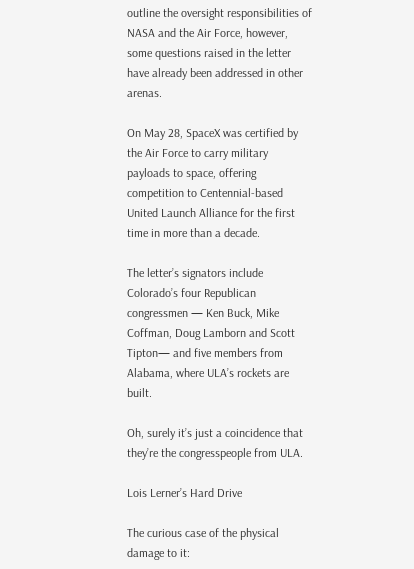outline the oversight responsibilities of NASA and the Air Force, however, some questions raised in the letter have already been addressed in other arenas.

On May 28, SpaceX was certified by the Air Force to carry military payloads to space, offering competition to Centennial-based United Launch Alliance for the first time in more than a decade.

The letter’s signators include Colorado’s four Republican congressmen — Ken Buck, Mike Coffman, Doug Lamborn and Scott Tipton— and five members from Alabama, where ULA’s rockets are built.

Oh, surely it’s just a coincidence that they’re the congresspeople from ULA.

Lois Lerner’s Hard Drive

The curious case of the physical damage to it: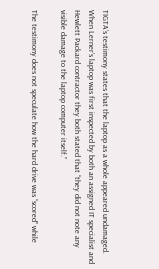TIGTA’s testimony states that the laptop as a whole appeared undamaged. When Lerner’s laptop was first inspected by both an assigned IT specialist and Hewlett Packard contractor they both stated that “they did not note any visible damage to the laptop computer itself.”

The testimony does not speculate how the hard drive was “scored” while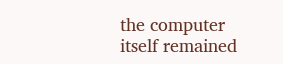the computer itself remained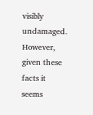visibly undamaged. However, given these facts it seems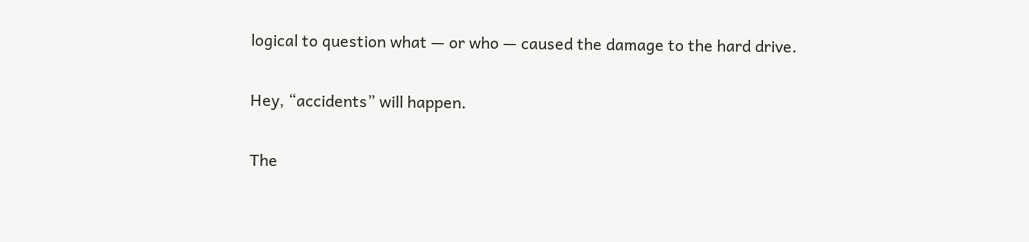logical to question what — or who — caused the damage to the hard drive.

Hey, “accidents” will happen.

The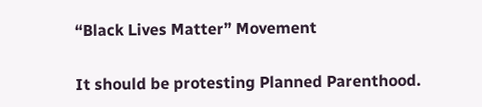“Black Lives Matter” Movement

It should be protesting Planned Parenthood.